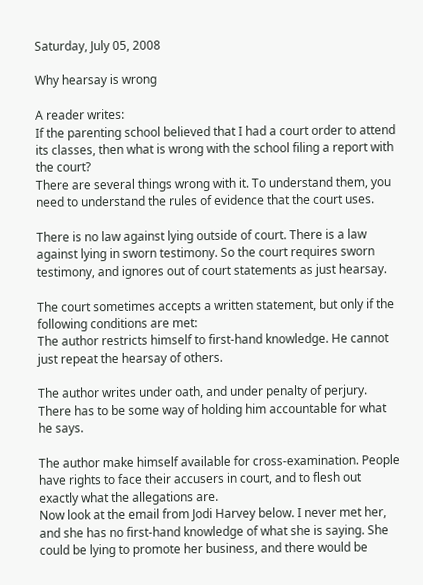Saturday, July 05, 2008

Why hearsay is wrong

A reader writes:
If the parenting school believed that I had a court order to attend its classes, then what is wrong with the school filing a report with the court?
There are several things wrong with it. To understand them, you need to understand the rules of evidence that the court uses.

There is no law against lying outside of court. There is a law against lying in sworn testimony. So the court requires sworn testimony, and ignores out of court statements as just hearsay.

The court sometimes accepts a written statement, but only if the following conditions are met:
The author restricts himself to first-hand knowledge. He cannot just repeat the hearsay of others.

The author writes under oath, and under penalty of perjury. There has to be some way of holding him accountable for what he says.

The author make himself available for cross-examination. People have rights to face their accusers in court, and to flesh out exactly what the allegations are.
Now look at the email from Jodi Harvey below. I never met her, and she has no first-hand knowledge of what she is saying. She could be lying to promote her business, and there would be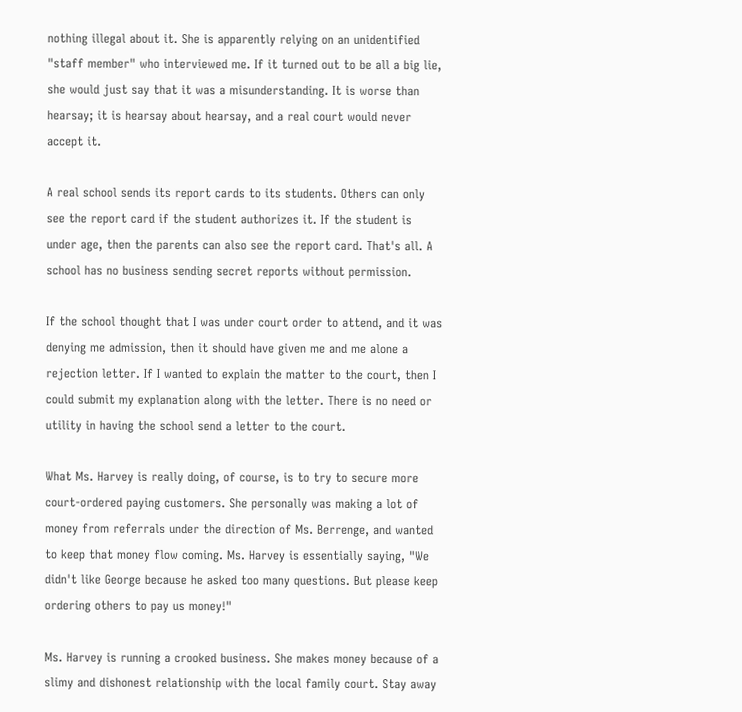nothing illegal about it. She is apparently relying on an unidentified "staff member" who interviewed me. If it turned out to be all a big lie, she would just say that it was a misunderstanding. It is worse than hearsay; it is hearsay about hearsay, and a real court would never accept it.

A real school sends its report cards to its students. Others can only see the report card if the student authorizes it. If the student is under age, then the parents can also see the report card. That's all. A school has no business sending secret reports without permission.

If the school thought that I was under court order to attend, and it was denying me admission, then it should have given me and me alone a rejection letter. If I wanted to explain the matter to the court, then I could submit my explanation along with the letter. There is no need or utility in having the school send a letter to the court.

What Ms. Harvey is really doing, of course, is to try to secure more court-ordered paying customers. She personally was making a lot of money from referrals under the direction of Ms. Berrenge, and wanted to keep that money flow coming. Ms. Harvey is essentially saying, "We didn't like George because he asked too many questions. But please keep ordering others to pay us money!"

Ms. Harvey is running a crooked business. She makes money because of a slimy and dishonest relationship with the local family court. Stay away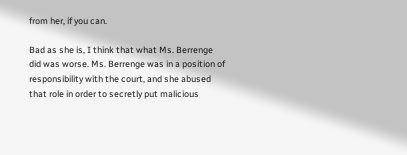from her, if you can.

Bad as she is, I think that what Ms. Berrenge did was worse. Ms. Berrenge was in a position of responsibility with the court, and she abused that role in order to secretly put malicious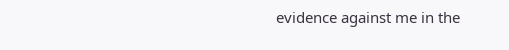evidence against me in the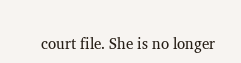court file. She is no longer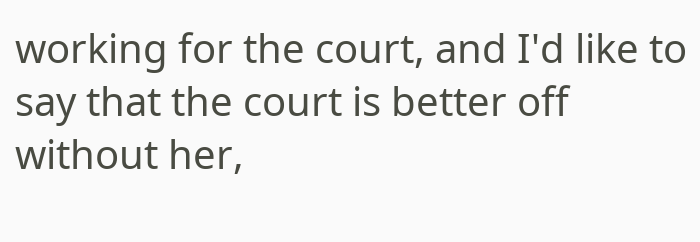working for the court, and I'd like to say that the court is better off without her,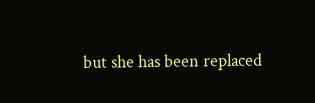but she has been replaced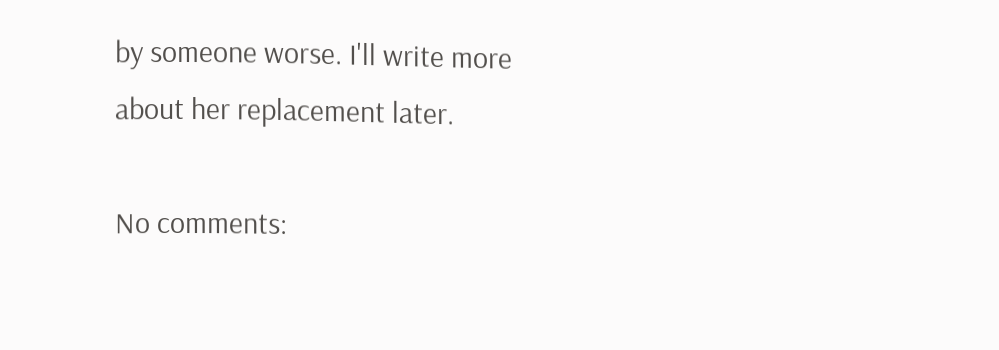by someone worse. I'll write more about her replacement later.

No comments: